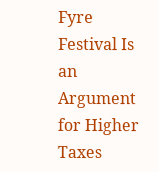Fyre Festival Is an Argument for Higher Taxes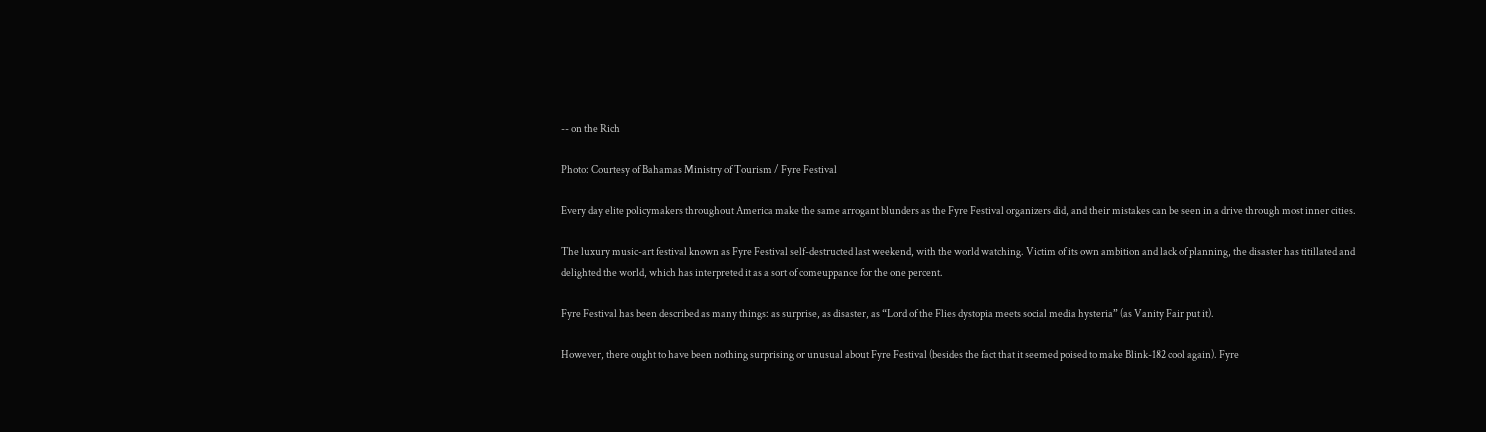-- on the Rich

Photo: Courtesy of Bahamas Ministry of Tourism / Fyre Festival

Every day elite policymakers throughout America make the same arrogant blunders as the Fyre Festival organizers did, and their mistakes can be seen in a drive through most inner cities.

The luxury music-art festival known as Fyre Festival self-destructed last weekend, with the world watching. Victim of its own ambition and lack of planning, the disaster has titillated and delighted the world, which has interpreted it as a sort of comeuppance for the one percent.

Fyre Festival has been described as many things: as surprise, as disaster, as “Lord of the Flies dystopia meets social media hysteria” (as Vanity Fair put it).

However, there ought to have been nothing surprising or unusual about Fyre Festival (besides the fact that it seemed poised to make Blink-182 cool again). Fyre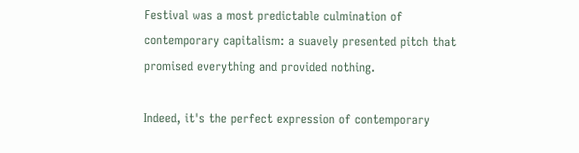Festival was a most predictable culmination of contemporary capitalism: a suavely presented pitch that promised everything and provided nothing.

Indeed, it's the perfect expression of contemporary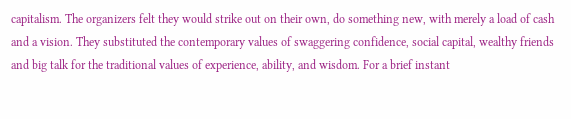capitalism. The organizers felt they would strike out on their own, do something new, with merely a load of cash and a vision. They substituted the contemporary values of swaggering confidence, social capital, wealthy friends and big talk for the traditional values of experience, ability, and wisdom. For a brief instant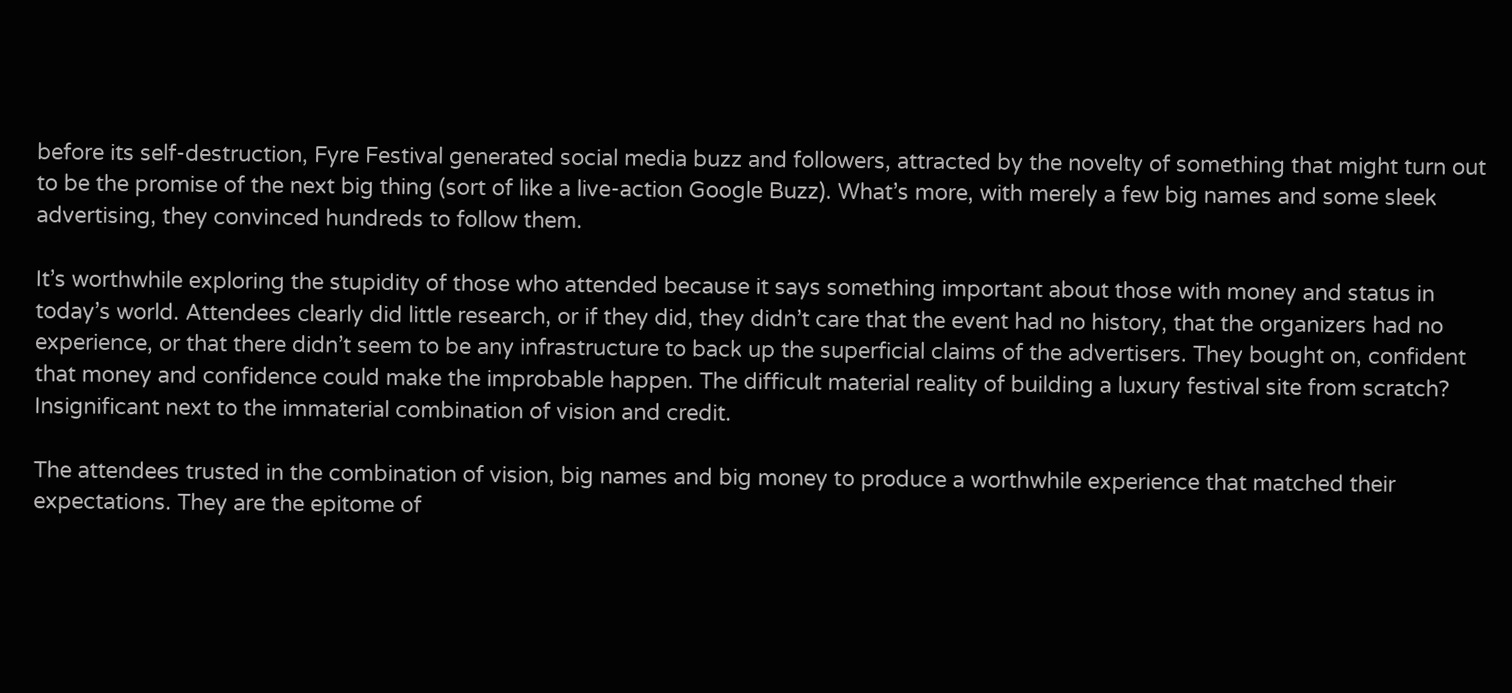before its self-destruction, Fyre Festival generated social media buzz and followers, attracted by the novelty of something that might turn out to be the promise of the next big thing (sort of like a live-action Google Buzz). What’s more, with merely a few big names and some sleek advertising, they convinced hundreds to follow them.

It’s worthwhile exploring the stupidity of those who attended because it says something important about those with money and status in today’s world. Attendees clearly did little research, or if they did, they didn’t care that the event had no history, that the organizers had no experience, or that there didn’t seem to be any infrastructure to back up the superficial claims of the advertisers. They bought on, confident that money and confidence could make the improbable happen. The difficult material reality of building a luxury festival site from scratch? Insignificant next to the immaterial combination of vision and credit.

The attendees trusted in the combination of vision, big names and big money to produce a worthwhile experience that matched their expectations. They are the epitome of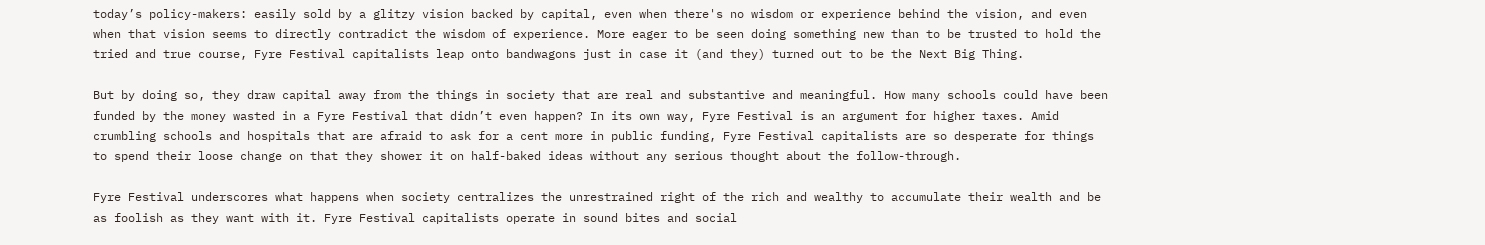today’s policy-makers: easily sold by a glitzy vision backed by capital, even when there's no wisdom or experience behind the vision, and even when that vision seems to directly contradict the wisdom of experience. More eager to be seen doing something new than to be trusted to hold the tried and true course, Fyre Festival capitalists leap onto bandwagons just in case it (and they) turned out to be the Next Big Thing.

But by doing so, they draw capital away from the things in society that are real and substantive and meaningful. How many schools could have been funded by the money wasted in a Fyre Festival that didn’t even happen? In its own way, Fyre Festival is an argument for higher taxes. Amid crumbling schools and hospitals that are afraid to ask for a cent more in public funding, Fyre Festival capitalists are so desperate for things to spend their loose change on that they shower it on half-baked ideas without any serious thought about the follow-through.

Fyre Festival underscores what happens when society centralizes the unrestrained right of the rich and wealthy to accumulate their wealth and be as foolish as they want with it. Fyre Festival capitalists operate in sound bites and social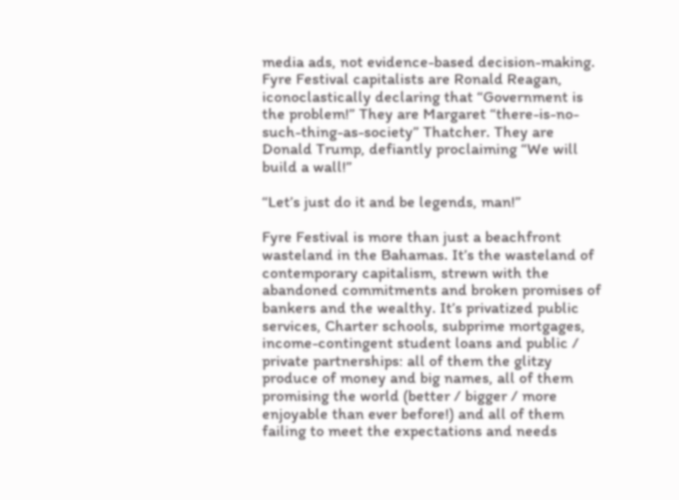media ads, not evidence-based decision-making. Fyre Festival capitalists are Ronald Reagan, iconoclastically declaring that “Government is the problem!” They are Margaret “there-is-no-such-thing-as-society” Thatcher. They are Donald Trump, defiantly proclaiming “We will build a wall!”

“Let’s just do it and be legends, man!”

Fyre Festival is more than just a beachfront wasteland in the Bahamas. It’s the wasteland of contemporary capitalism, strewn with the abandoned commitments and broken promises of bankers and the wealthy. It’s privatized public services, Charter schools, subprime mortgages, income-contingent student loans and public / private partnerships: all of them the glitzy produce of money and big names, all of them promising the world (better / bigger / more enjoyable than ever before!) and all of them failing to meet the expectations and needs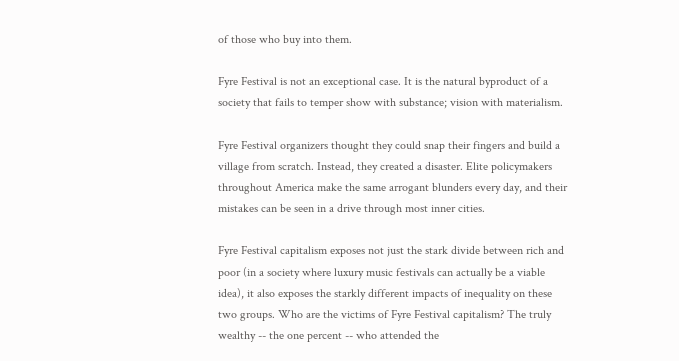of those who buy into them.

Fyre Festival is not an exceptional case. It is the natural byproduct of a society that fails to temper show with substance; vision with materialism.

Fyre Festival organizers thought they could snap their fingers and build a village from scratch. Instead, they created a disaster. Elite policymakers throughout America make the same arrogant blunders every day, and their mistakes can be seen in a drive through most inner cities.

Fyre Festival capitalism exposes not just the stark divide between rich and poor (in a society where luxury music festivals can actually be a viable idea), it also exposes the starkly different impacts of inequality on these two groups. Who are the victims of Fyre Festival capitalism? The truly wealthy -- the one percent -- who attended the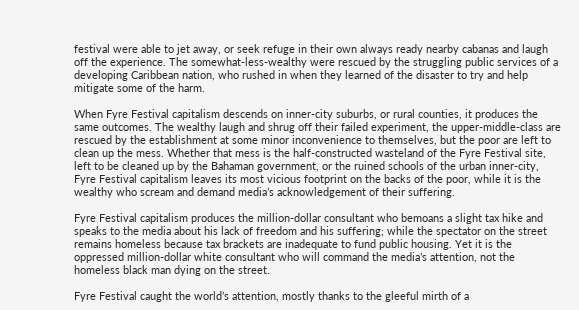festival were able to jet away, or seek refuge in their own always ready nearby cabanas and laugh off the experience. The somewhat-less-wealthy were rescued by the struggling public services of a developing Caribbean nation, who rushed in when they learned of the disaster to try and help mitigate some of the harm.

When Fyre Festival capitalism descends on inner-city suburbs, or rural counties, it produces the same outcomes. The wealthy laugh and shrug off their failed experiment, the upper-middle-class are rescued by the establishment at some minor inconvenience to themselves, but the poor are left to clean up the mess. Whether that mess is the half-constructed wasteland of the Fyre Festival site, left to be cleaned up by the Bahaman government, or the ruined schools of the urban inner-city, Fyre Festival capitalism leaves its most vicious footprint on the backs of the poor, while it is the wealthy who scream and demand media’s acknowledgement of their suffering.

Fyre Festival capitalism produces the million-dollar consultant who bemoans a slight tax hike and speaks to the media about his lack of freedom and his suffering; while the spectator on the street remains homeless because tax brackets are inadequate to fund public housing. Yet it is the oppressed million-dollar white consultant who will command the media’s attention, not the homeless black man dying on the street.

Fyre Festival caught the world’s attention, mostly thanks to the gleeful mirth of a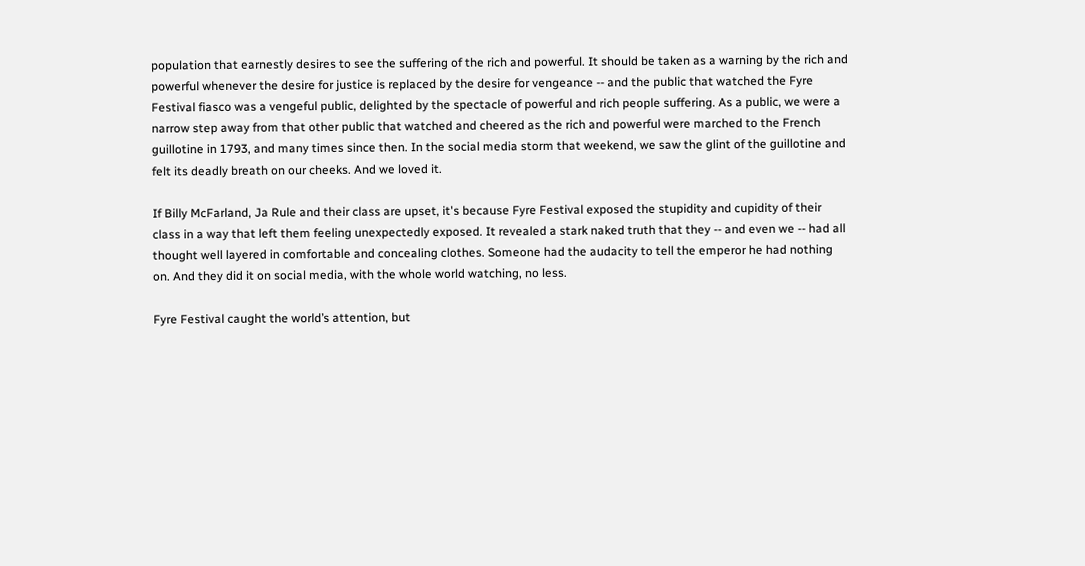population that earnestly desires to see the suffering of the rich and powerful. It should be taken as a warning by the rich and powerful whenever the desire for justice is replaced by the desire for vengeance -- and the public that watched the Fyre Festival fiasco was a vengeful public, delighted by the spectacle of powerful and rich people suffering. As a public, we were a narrow step away from that other public that watched and cheered as the rich and powerful were marched to the French guillotine in 1793, and many times since then. In the social media storm that weekend, we saw the glint of the guillotine and felt its deadly breath on our cheeks. And we loved it.

If Billy McFarland, Ja Rule and their class are upset, it's because Fyre Festival exposed the stupidity and cupidity of their class in a way that left them feeling unexpectedly exposed. It revealed a stark naked truth that they -- and even we -- had all thought well layered in comfortable and concealing clothes. Someone had the audacity to tell the emperor he had nothing on. And they did it on social media, with the whole world watching, no less.

Fyre Festival caught the world’s attention, but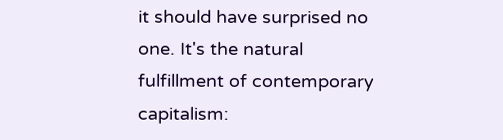it should have surprised no one. It's the natural fulfillment of contemporary capitalism: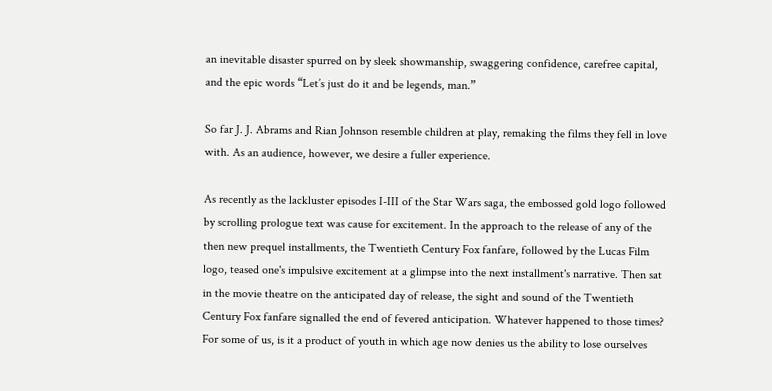an inevitable disaster spurred on by sleek showmanship, swaggering confidence, carefree capital, and the epic words “Let’s just do it and be legends, man.”

So far J. J. Abrams and Rian Johnson resemble children at play, remaking the films they fell in love with. As an audience, however, we desire a fuller experience.

As recently as the lackluster episodes I-III of the Star Wars saga, the embossed gold logo followed by scrolling prologue text was cause for excitement. In the approach to the release of any of the then new prequel installments, the Twentieth Century Fox fanfare, followed by the Lucas Film logo, teased one's impulsive excitement at a glimpse into the next installment's narrative. Then sat in the movie theatre on the anticipated day of release, the sight and sound of the Twentieth Century Fox fanfare signalled the end of fevered anticipation. Whatever happened to those times? For some of us, is it a product of youth in which age now denies us the ability to lose ourselves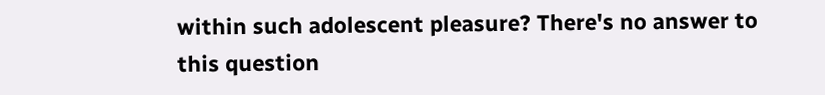within such adolescent pleasure? There's no answer to this question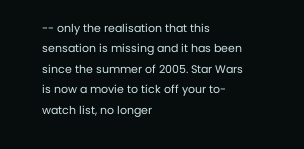-- only the realisation that this sensation is missing and it has been since the summer of 2005. Star Wars is now a movie to tick off your to-watch list, no longer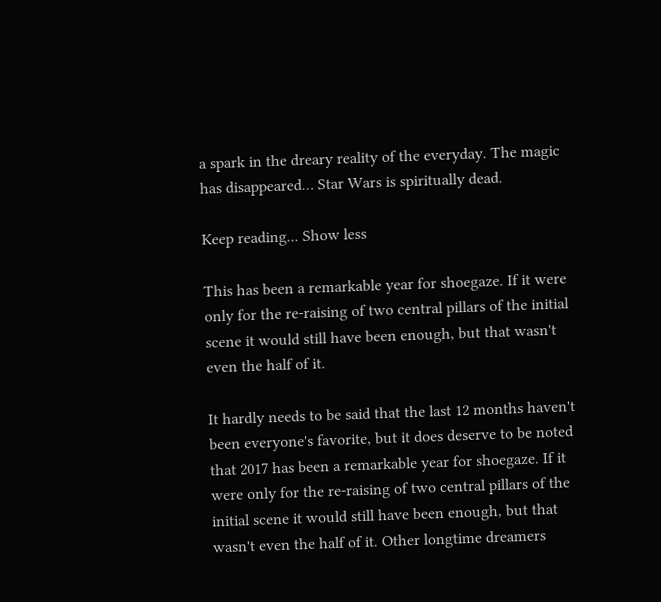a spark in the dreary reality of the everyday. The magic has disappeared… Star Wars is spiritually dead.

Keep reading... Show less

This has been a remarkable year for shoegaze. If it were only for the re-raising of two central pillars of the initial scene it would still have been enough, but that wasn't even the half of it.

It hardly needs to be said that the last 12 months haven't been everyone's favorite, but it does deserve to be noted that 2017 has been a remarkable year for shoegaze. If it were only for the re-raising of two central pillars of the initial scene it would still have been enough, but that wasn't even the half of it. Other longtime dreamers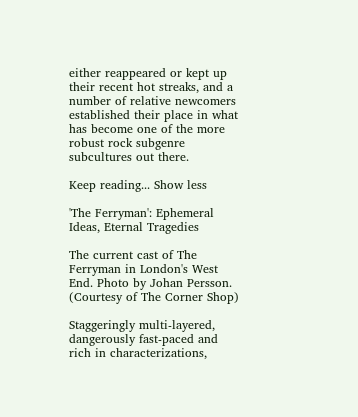either reappeared or kept up their recent hot streaks, and a number of relative newcomers established their place in what has become one of the more robust rock subgenre subcultures out there.

Keep reading... Show less

'The Ferryman': Ephemeral Ideas, Eternal Tragedies

The current cast of The Ferryman in London's West End. Photo by Johan Persson. (Courtesy of The Corner Shop)

Staggeringly multi-layered, dangerously fast-paced and rich in characterizations,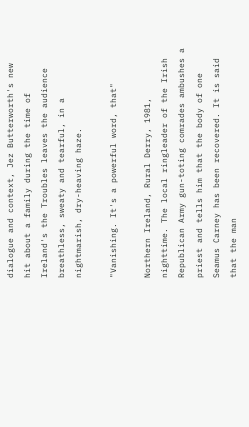dialogue and context, Jez Butterworth's new hit about a family during the time of Ireland's the Troubles leaves the audience breathless, sweaty and tearful, in a nightmarish, dry-heaving haze.

"Vanishing. It's a powerful word, that"

Northern Ireland, Rural Derry, 1981, nighttime. The local ringleader of the Irish Republican Army gun-toting comrades ambushes a priest and tells him that the body of one Seamus Carney has been recovered. It is said that the man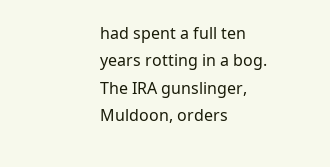had spent a full ten years rotting in a bog. The IRA gunslinger, Muldoon, orders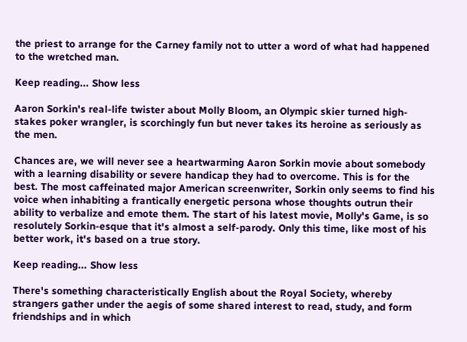the priest to arrange for the Carney family not to utter a word of what had happened to the wretched man.

Keep reading... Show less

Aaron Sorkin's real-life twister about Molly Bloom, an Olympic skier turned high-stakes poker wrangler, is scorchingly fun but never takes its heroine as seriously as the men.

Chances are, we will never see a heartwarming Aaron Sorkin movie about somebody with a learning disability or severe handicap they had to overcome. This is for the best. The most caffeinated major American screenwriter, Sorkin only seems to find his voice when inhabiting a frantically energetic persona whose thoughts outrun their ability to verbalize and emote them. The start of his latest movie, Molly's Game, is so resolutely Sorkin-esque that it's almost a self-parody. Only this time, like most of his better work, it's based on a true story.

Keep reading... Show less

There's something characteristically English about the Royal Society, whereby strangers gather under the aegis of some shared interest to read, study, and form friendships and in which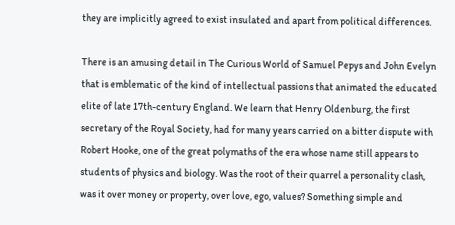they are implicitly agreed to exist insulated and apart from political differences.

There is an amusing detail in The Curious World of Samuel Pepys and John Evelyn that is emblematic of the kind of intellectual passions that animated the educated elite of late 17th-century England. We learn that Henry Oldenburg, the first secretary of the Royal Society, had for many years carried on a bitter dispute with Robert Hooke, one of the great polymaths of the era whose name still appears to students of physics and biology. Was the root of their quarrel a personality clash, was it over money or property, over love, ego, values? Something simple and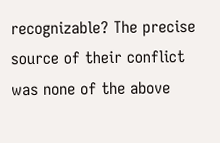recognizable? The precise source of their conflict was none of the above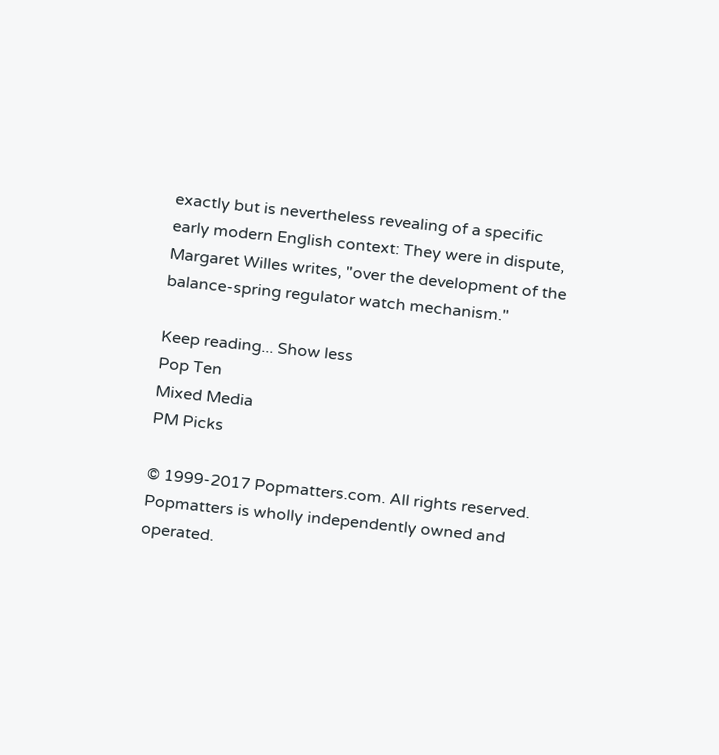exactly but is nevertheless revealing of a specific early modern English context: They were in dispute, Margaret Willes writes, "over the development of the balance-spring regulator watch mechanism."

Keep reading... Show less
Pop Ten
Mixed Media
PM Picks

© 1999-2017 Popmatters.com. All rights reserved.
Popmatters is wholly independently owned and operated.